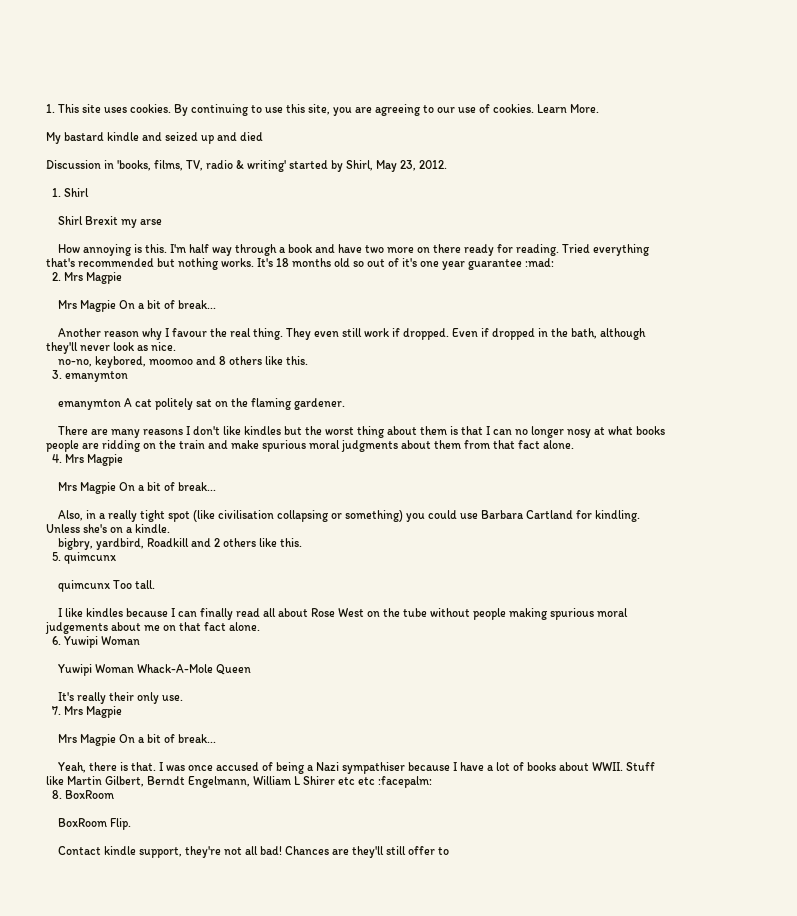1. This site uses cookies. By continuing to use this site, you are agreeing to our use of cookies. Learn More.

My bastard kindle and seized up and died

Discussion in 'books, films, TV, radio & writing' started by Shirl, May 23, 2012.

  1. Shirl

    Shirl Brexit my arse

    How annoying is this. I'm half way through a book and have two more on there ready for reading. Tried everything that's recommended but nothing works. It's 18 months old so out of it's one year guarantee :mad:
  2. Mrs Magpie

    Mrs Magpie On a bit of break...

    Another reason why I favour the real thing. They even still work if dropped. Even if dropped in the bath, although they'll never look as nice.
    no-no, keybored, moomoo and 8 others like this.
  3. emanymton

    emanymton A cat politely sat on the flaming gardener.

    There are many reasons I don't like kindles but the worst thing about them is that I can no longer nosy at what books people are ridding on the train and make spurious moral judgments about them from that fact alone.
  4. Mrs Magpie

    Mrs Magpie On a bit of break...

    Also, in a really tight spot (like civilisation collapsing or something) you could use Barbara Cartland for kindling. Unless she's on a kindle.
    bigbry, yardbird, Roadkill and 2 others like this.
  5. quimcunx

    quimcunx Too tall.

    I like kindles because I can finally read all about Rose West on the tube without people making spurious moral judgements about me on that fact alone.
  6. Yuwipi Woman

    Yuwipi Woman Whack-A-Mole Queen

    It's really their only use.
  7. Mrs Magpie

    Mrs Magpie On a bit of break...

    Yeah, there is that. I was once accused of being a Nazi sympathiser because I have a lot of books about WWII. Stuff like Martin Gilbert, Berndt Engelmann, William L Shirer etc etc :facepalm:
  8. BoxRoom

    BoxRoom Flip.

    Contact kindle support, they're not all bad! Chances are they'll still offer to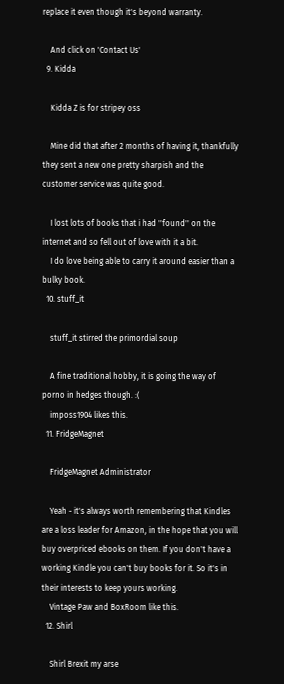replace it even though it's beyond warranty.

    And click on 'Contact Us'
  9. Kidda

    Kidda Z is for stripey oss

    Mine did that after 2 months of having it, thankfully they sent a new one pretty sharpish and the customer service was quite good.

    I lost lots of books that i had ''found'' on the internet and so fell out of love with it a bit.
    I do love being able to carry it around easier than a bulky book.
  10. stuff_it

    stuff_it stirred the primordial soup

    A fine traditional hobby, it is going the way of porno in hedges though. :(
    imposs1904 likes this.
  11. FridgeMagnet

    FridgeMagnet Administrator

    Yeah - it's always worth remembering that Kindles are a loss leader for Amazon, in the hope that you will buy overpriced ebooks on them. If you don't have a working Kindle you can't buy books for it. So it's in their interests to keep yours working.
    Vintage Paw and BoxRoom like this.
  12. Shirl

    Shirl Brexit my arse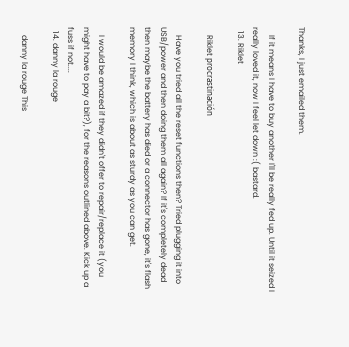Thanks, I just emailed them.

    If it means I have to buy another I'll be really fed up. Until it seized I really loved it, now I feel let down :( bastard.
  13. Riklet

    Riklet procrastinación

    Have you tried all the reset functions then? Tried plugging it into USB/power and then doing them all again? If it's completely dead then maybe the battery has died or a connector has gone, it's flash memory I think, which is about as sturdy as you can get.

    I would be amazed if they didn't offer to repair/replace it (you might have to pay a bit?), for the reasons outlined above. Kick up a fuss if not....
  14. danny la rouge

    danny la rouge This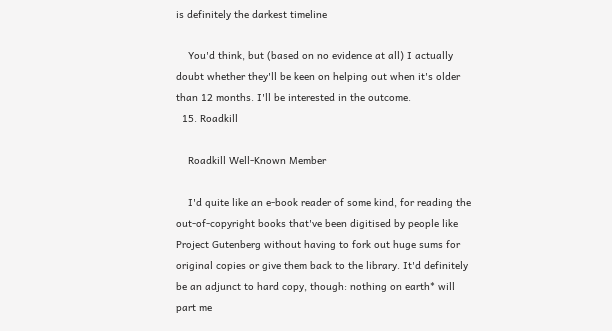is definitely the darkest timeline

    You'd think, but (based on no evidence at all) I actually doubt whether they'll be keen on helping out when it's older than 12 months. I'll be interested in the outcome.
  15. Roadkill

    Roadkill Well-Known Member

    I'd quite like an e-book reader of some kind, for reading the out-of-copyright books that've been digitised by people like Project Gutenberg without having to fork out huge sums for original copies or give them back to the library. It'd definitely be an adjunct to hard copy, though: nothing on earth* will part me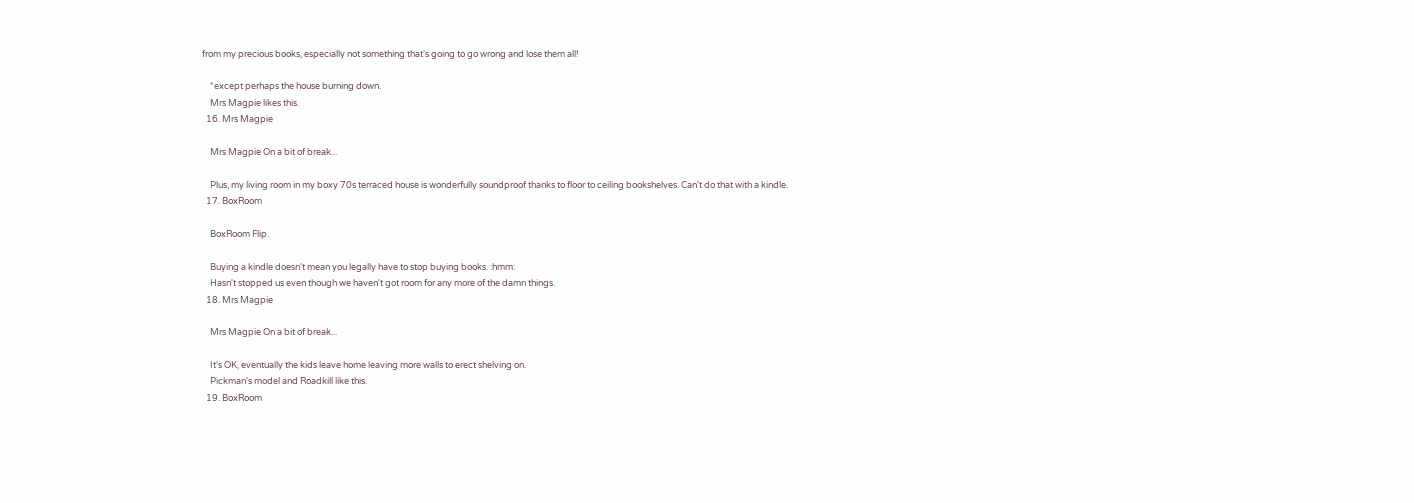from my precious books, especially not something that's going to go wrong and lose them all!

    *except perhaps the house burning down.
    Mrs Magpie likes this.
  16. Mrs Magpie

    Mrs Magpie On a bit of break...

    Plus, my living room in my boxy 70s terraced house is wonderfully soundproof thanks to floor to ceiling bookshelves. Can't do that with a kindle.
  17. BoxRoom

    BoxRoom Flip.

    Buying a kindle doesn't mean you legally have to stop buying books. :hmm:
    Hasn't stopped us even though we haven't got room for any more of the damn things.
  18. Mrs Magpie

    Mrs Magpie On a bit of break...

    It's OK, eventually the kids leave home leaving more walls to erect shelving on.
    Pickman's model and Roadkill like this.
  19. BoxRoom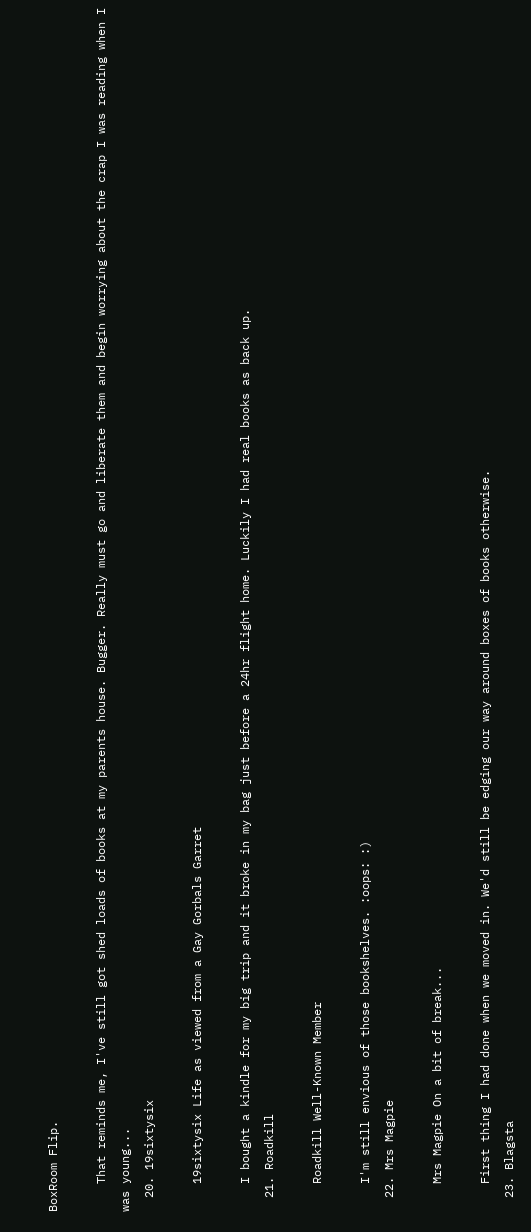BoxRoom Flip.

    That reminds me, I've still got shed loads of books at my parents house. Bugger. Really must go and liberate them and begin worrying about the crap I was reading when I was young...
  20. 19sixtysix

    19sixtysix Life as viewed from a Gay Gorbals Garret

    I bought a kindle for my big trip and it broke in my bag just before a 24hr flight home. Luckily I had real books as back up.
  21. Roadkill

    Roadkill Well-Known Member

    I'm still envious of those bookshelves. :oops: :)
  22. Mrs Magpie

    Mrs Magpie On a bit of break...

    First thing I had done when we moved in. We'd still be edging our way around boxes of books otherwise.
  23. Blagsta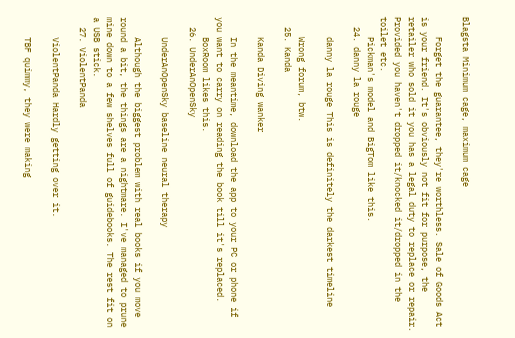Blagsta Minimum cage, maximum cage

    Forget the guarantee, they're worthless. Sale of Goods Act is your friend. It's obviously not fit for purpose, the retailer who sold it you has a legal duty to replace or repair. Provided you haven't dropped it/knocked it/dropped in the toilet etc.
    Pickman's model and BigTom like this.
  24. danny la rouge

    danny la rouge This is definitely the darkest timeline

    Wrong forum, btw.
  25. Kanda

    Kanda Diving wanker

    In the meantime, download the app to your PC or phone if you want to carry on reading the book till it's replaced.
    BoxRoom likes this.
  26. UnderAnOpenSky

    UnderAnOpenSky baseline neural therapy

    Although the biggest problem with real books if you move round a bit, the things are a nightmare. I've managed to prune mine down to a few shelves full of guidebooks. The rest fit on a USB stick.
  27. ViolentPanda

    ViolentPanda Hardly getting over it.

    TBF quimmy, they were making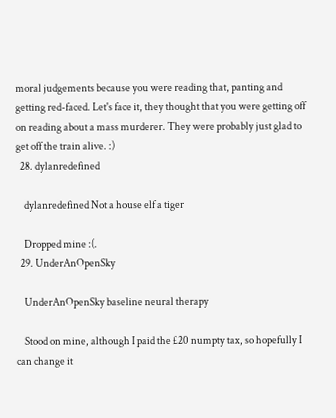moral judgements because you were reading that, panting and getting red-faced. Let's face it, they thought that you were getting off on reading about a mass murderer. They were probably just glad to get off the train alive. :)
  28. dylanredefined

    dylanredefined Not a house elf a tiger

    Dropped mine :(.
  29. UnderAnOpenSky

    UnderAnOpenSky baseline neural therapy

    Stood on mine, although I paid the £20 numpty tax, so hopefully I can change it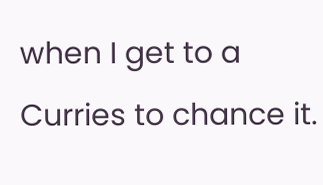when I get to a Curries to chance it.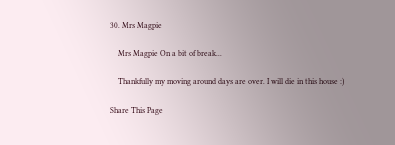30. Mrs Magpie

    Mrs Magpie On a bit of break...

    Thankfully my moving around days are over. I will die in this house :)

Share This Page